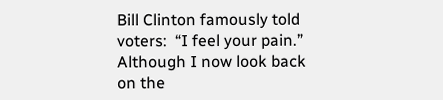Bill Clinton famously told voters:  “I feel your pain.”  Although I now look back on the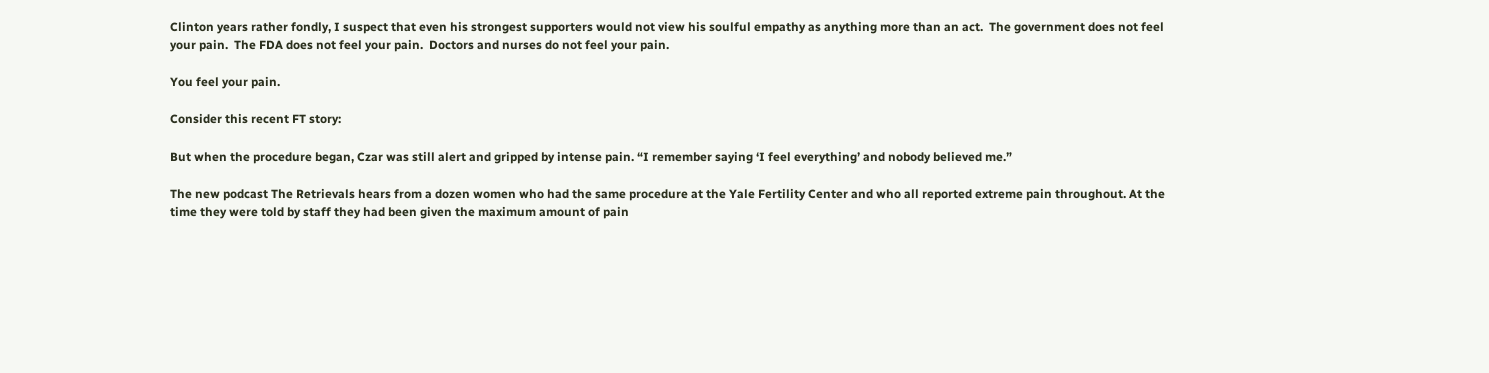Clinton years rather fondly, I suspect that even his strongest supporters would not view his soulful empathy as anything more than an act.  The government does not feel your pain.  The FDA does not feel your pain.  Doctors and nurses do not feel your pain.

You feel your pain.

Consider this recent FT story:

But when the procedure began, Czar was still alert and gripped by intense pain. “I remember saying ‘I feel everything’ and nobody believed me.”

The new podcast The Retrievals hears from a dozen women who had the same procedure at the Yale Fertility Center and who all reported extreme pain throughout. At the time they were told by staff they had been given the maximum amount of pain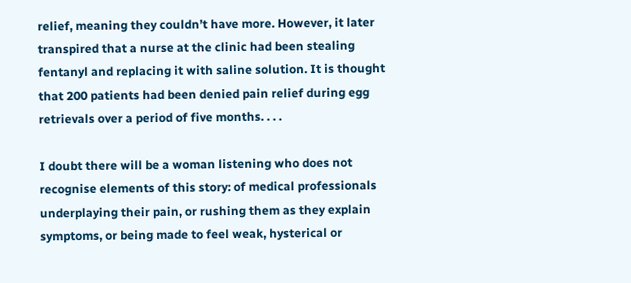relief, meaning they couldn’t have more. However, it later transpired that a nurse at the clinic had been stealing fentanyl and replacing it with saline solution. It is thought that 200 patients had been denied pain relief during egg retrievals over a period of five months. . . .

I doubt there will be a woman listening who does not recognise elements of this story: of medical professionals underplaying their pain, or rushing them as they explain symptoms, or being made to feel weak, hysterical or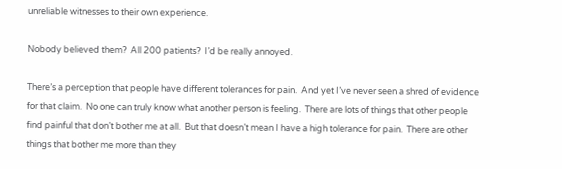unreliable witnesses to their own experience.

Nobody believed them?  All 200 patients?  I’d be really annoyed.

There’s a perception that people have different tolerances for pain.  And yet I’ve never seen a shred of evidence for that claim.  No one can truly know what another person is feeling.  There are lots of things that other people find painful that don’t bother me at all.  But that doesn’t mean I have a high tolerance for pain.  There are other things that bother me more than they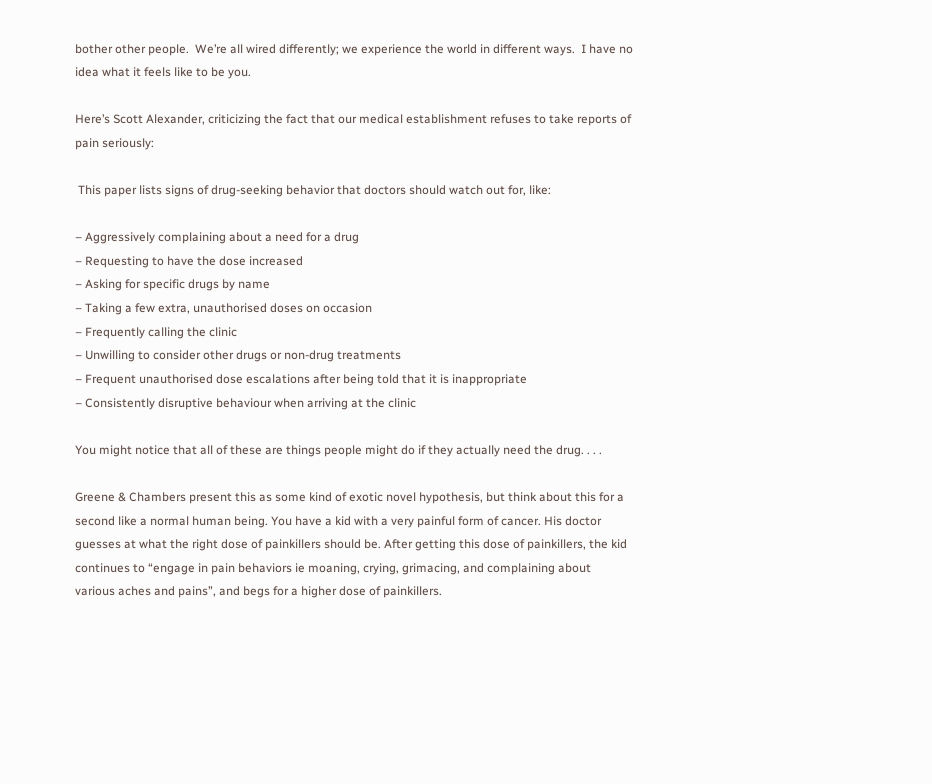bother other people.  We’re all wired differently; we experience the world in different ways.  I have no idea what it feels like to be you.

Here’s Scott Alexander, criticizing the fact that our medical establishment refuses to take reports of pain seriously:

 This paper lists signs of drug-seeking behavior that doctors should watch out for, like:

– Aggressively complaining about a need for a drug
– Requesting to have the dose increased
– Asking for specific drugs by name
– Taking a few extra, unauthorised doses on occasion
– Frequently calling the clinic
– Unwilling to consider other drugs or non-drug treatments
– Frequent unauthorised dose escalations after being told that it is inappropriate
– Consistently disruptive behaviour when arriving at the clinic

You might notice that all of these are things people might do if they actually need the drug. . . .

Greene & Chambers present this as some kind of exotic novel hypothesis, but think about this for a second like a normal human being. You have a kid with a very painful form of cancer. His doctor guesses at what the right dose of painkillers should be. After getting this dose of painkillers, the kid continues to “engage in pain behaviors ie moaning, crying, grimacing, and complaining about various aches and pains”, and begs for a higher dose of painkillers.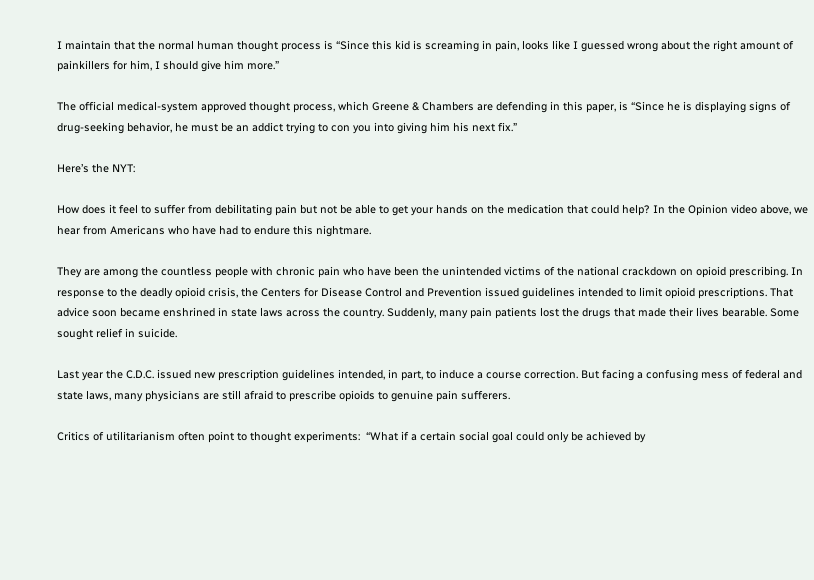I maintain that the normal human thought process is “Since this kid is screaming in pain, looks like I guessed wrong about the right amount of painkillers for him, I should give him more.”

The official medical-system approved thought process, which Greene & Chambers are defending in this paper, is “Since he is displaying signs of drug-seeking behavior, he must be an addict trying to con you into giving him his next fix.”

Here’s the NYT:

How does it feel to suffer from debilitating pain but not be able to get your hands on the medication that could help? In the Opinion video above, we hear from Americans who have had to endure this nightmare.

They are among the countless people with chronic pain who have been the unintended victims of the national crackdown on opioid prescribing. In response to the deadly opioid crisis, the Centers for Disease Control and Prevention issued guidelines intended to limit opioid prescriptions. That advice soon became enshrined in state laws across the country. Suddenly, many pain patients lost the drugs that made their lives bearable. Some sought relief in suicide.

Last year the C.D.C. issued new prescription guidelines intended, in part, to induce a course correction. But facing a confusing mess of federal and state laws, many physicians are still afraid to prescribe opioids to genuine pain sufferers.

Critics of utilitarianism often point to thought experiments:  “What if a certain social goal could only be achieved by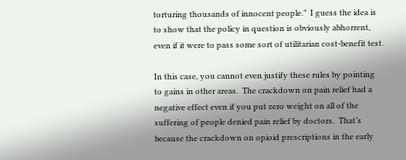torturing thousands of innocent people.”  I guess the idea is to show that the policy in question is obviously abhorrent, even if it were to pass some sort of utilitarian cost-benefit test.

In this case, you cannot even justify these rules by pointing to gains in other areas.  The crackdown on pain relief had a negative effect even if you put zero weight on all of the suffering of people denied pain relief by doctors.  That’s because the crackdown on opioid prescriptions in the early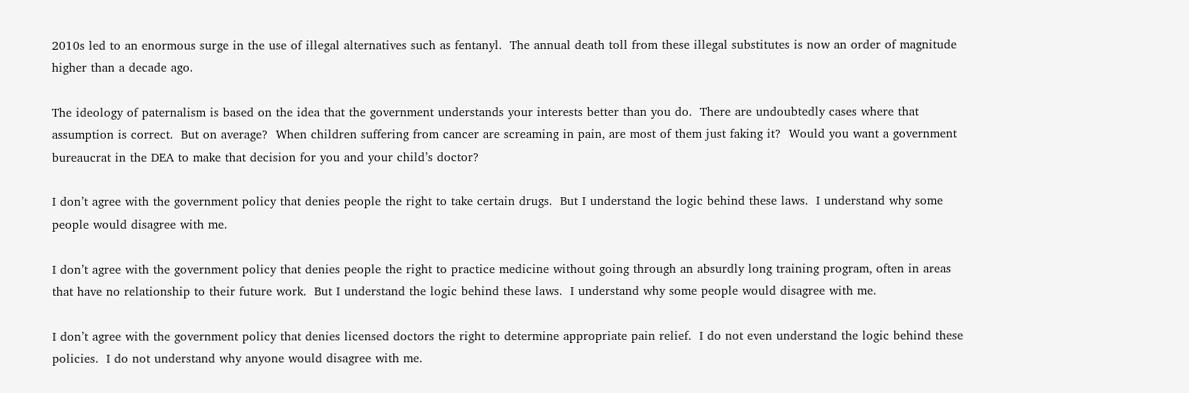2010s led to an enormous surge in the use of illegal alternatives such as fentanyl.  The annual death toll from these illegal substitutes is now an order of magnitude higher than a decade ago.

The ideology of paternalism is based on the idea that the government understands your interests better than you do.  There are undoubtedly cases where that assumption is correct.  But on average?  When children suffering from cancer are screaming in pain, are most of them just faking it?  Would you want a government bureaucrat in the DEA to make that decision for you and your child’s doctor?

I don’t agree with the government policy that denies people the right to take certain drugs.  But I understand the logic behind these laws.  I understand why some people would disagree with me.

I don’t agree with the government policy that denies people the right to practice medicine without going through an absurdly long training program, often in areas that have no relationship to their future work.  But I understand the logic behind these laws.  I understand why some people would disagree with me.

I don’t agree with the government policy that denies licensed doctors the right to determine appropriate pain relief.  I do not even understand the logic behind these policies.  I do not understand why anyone would disagree with me.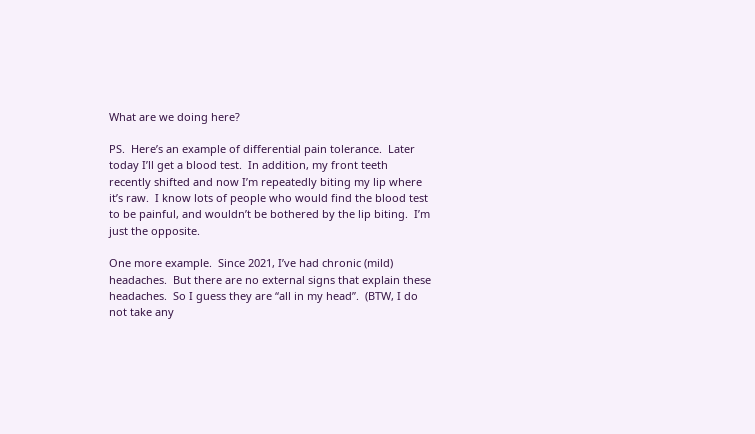What are we doing here?

PS.  Here’s an example of differential pain tolerance.  Later today I’ll get a blood test.  In addition, my front teeth recently shifted and now I’m repeatedly biting my lip where it’s raw.  I know lots of people who would find the blood test to be painful, and wouldn’t be bothered by the lip biting.  I’m just the opposite.

One more example.  Since 2021, I’ve had chronic (mild) headaches.  But there are no external signs that explain these headaches.  So I guess they are “all in my head”.  (BTW, I do not take any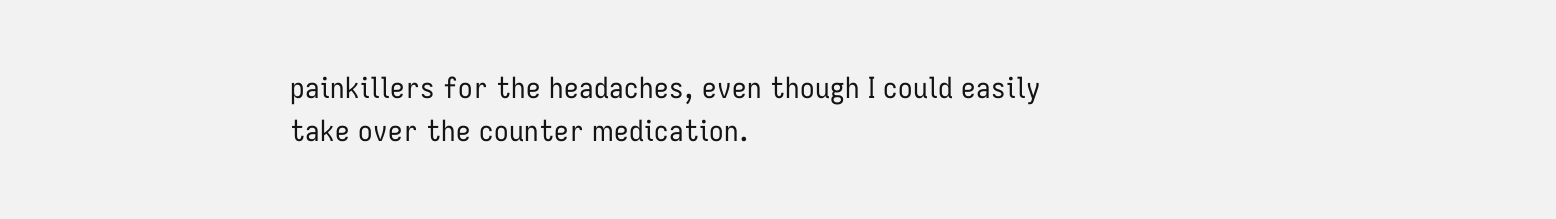painkillers for the headaches, even though I could easily take over the counter medication.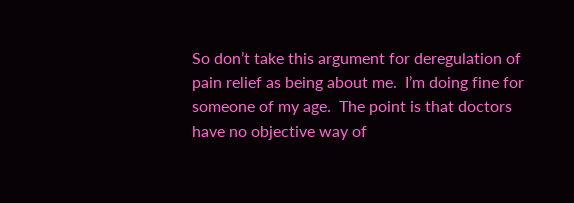So don’t take this argument for deregulation of pain relief as being about me.  I’m doing fine for someone of my age.  The point is that doctors have no objective way of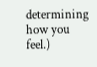determining how you feel.)